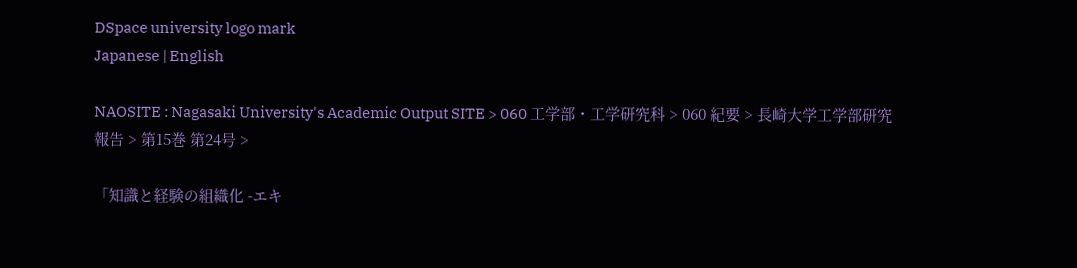DSpace university logo mark
Japanese | English

NAOSITE : Nagasaki University's Academic Output SITE > 060 工学部・工学研究科 > 060 紀要 > 長崎大学工学部研究報告 > 第15巻 第24号 >

「知識と経験の組織化 -エキ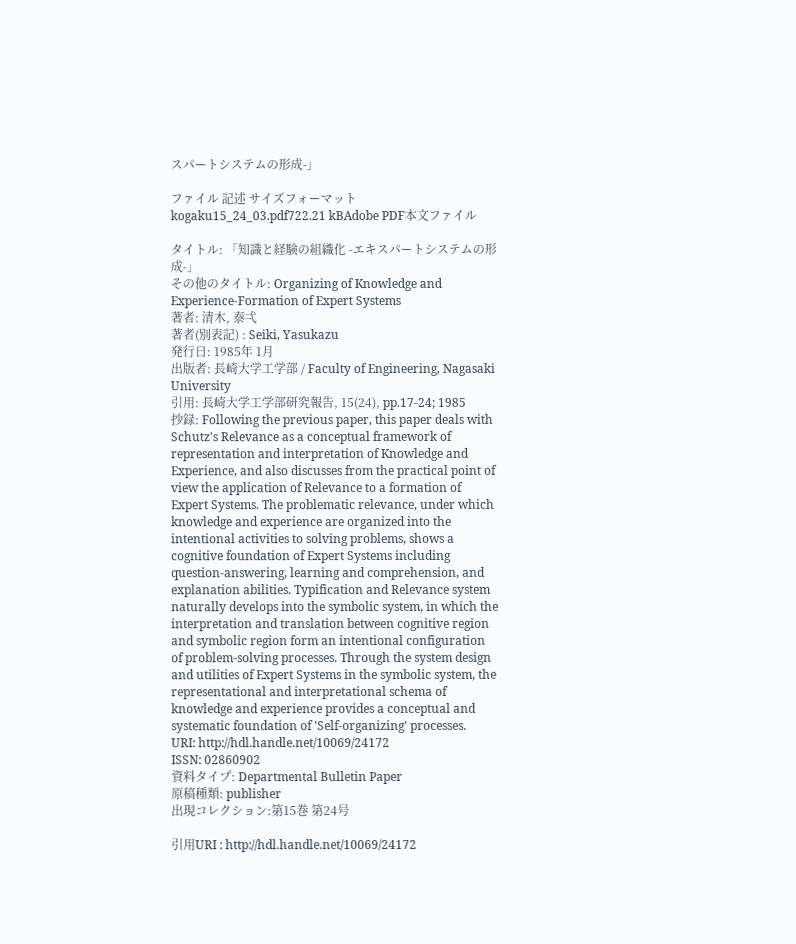スパートシステムの形成-」

ファイル 記述 サイズフォーマット
kogaku15_24_03.pdf722.21 kBAdobe PDF本文ファイル

タイトル: 「知識と経験の組織化 -エキスパートシステムの形成-」
その他のタイトル: Organizing of Knowledge and Experience-Formation of Expert Systems
著者: 清木, 泰弌
著者(別表記) : Seiki, Yasukazu
発行日: 1985年 1月
出版者: 長崎大学工学部 / Faculty of Engineering, Nagasaki University
引用: 長崎大学工学部研究報告, 15(24), pp.17-24; 1985
抄録: Following the previous paper, this paper deals with Schutz's Relevance as a conceptual framework of representation and interpretation of Knowledge and Experience, and also discusses from the practical point of view the application of Relevance to a formation of Expert Systems. The problematic relevance, under which knowledge and experience are organized into the intentional activities to solving problems, shows a cognitive foundation of Expert Systems including question-answering, learning and comprehension, and explanation abilities. Typification and Relevance system naturally develops into the symbolic system, in which the interpretation and translation between cognitive region and symbolic region form an intentional configuration of problem-solving processes. Through the system design and utilities of Expert Systems in the symbolic system, the representational and interpretational schema of knowledge and experience provides a conceptual and systematic foundation of 'Self-organizing' processes.
URI: http://hdl.handle.net/10069/24172
ISSN: 02860902
資料タイプ: Departmental Bulletin Paper
原稿種類: publisher
出現コレクション:第15巻 第24号

引用URI : http://hdl.handle.net/10069/24172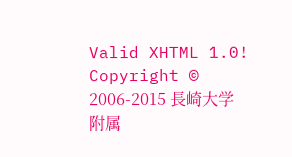Valid XHTML 1.0! Copyright © 2006-2015 長崎大学附属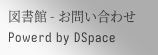図書館 - お問い合わせ Powerd by DSpace